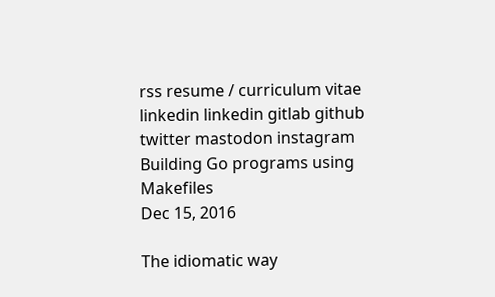rss resume / curriculum vitae linkedin linkedin gitlab github twitter mastodon instagram
Building Go programs using Makefiles
Dec 15, 2016

The idiomatic way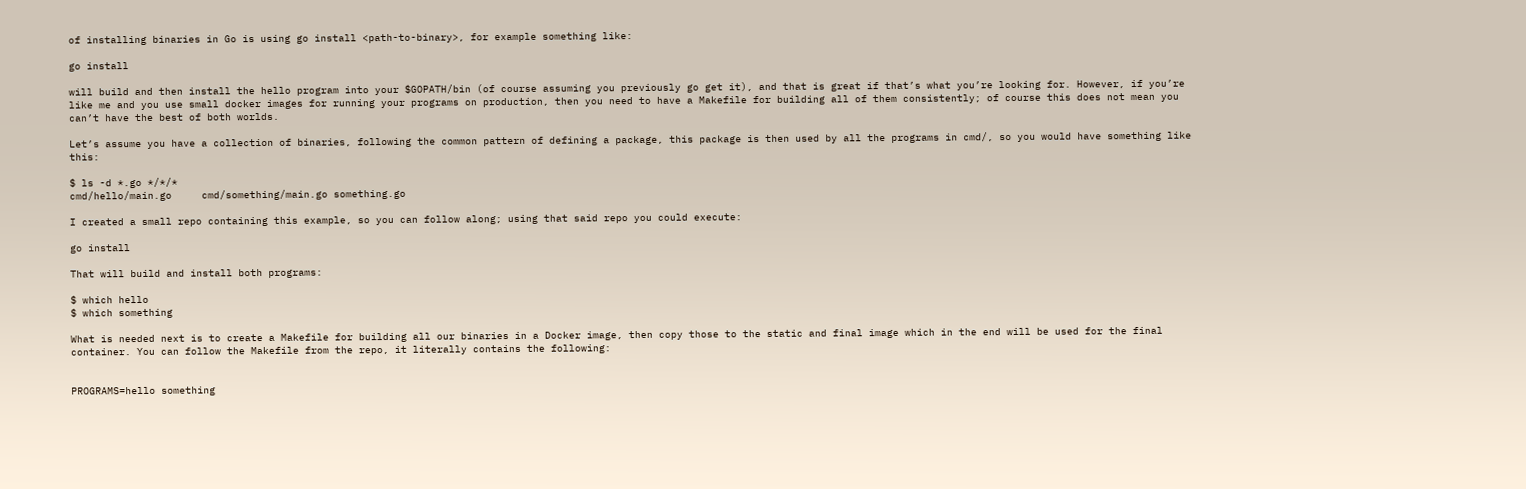of installing binaries in Go is using go install <path-to-binary>, for example something like:

go install

will build and then install the hello program into your $GOPATH/bin (of course assuming you previously go get it), and that is great if that’s what you’re looking for. However, if you’re like me and you use small docker images for running your programs on production, then you need to have a Makefile for building all of them consistently; of course this does not mean you can’t have the best of both worlds.

Let’s assume you have a collection of binaries, following the common pattern of defining a package, this package is then used by all the programs in cmd/, so you would have something like this:

$ ls -d *.go */*/*
cmd/hello/main.go     cmd/something/main.go something.go

I created a small repo containing this example, so you can follow along; using that said repo you could execute:

go install

That will build and install both programs:

$ which hello
$ which something

What is needed next is to create a Makefile for building all our binaries in a Docker image, then copy those to the static and final image which in the end will be used for the final container. You can follow the Makefile from the repo, it literally contains the following:


PROGRAMS=hello something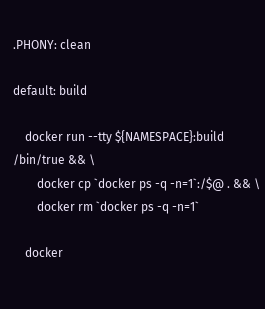.PHONY: clean

default: build

    docker run --tty ${NAMESPACE}:build /bin/true && \
        docker cp `docker ps -q -n=1`:/$@ . && \
        docker rm `docker ps -q -n=1`

    docker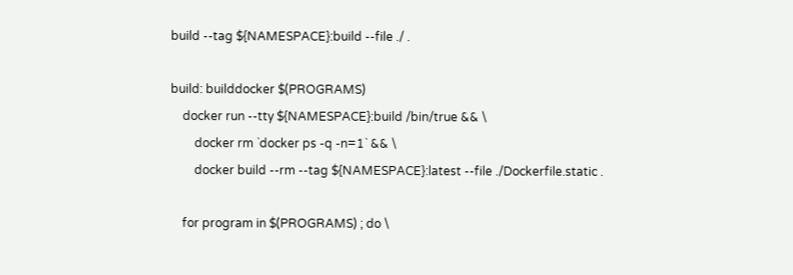build --tag ${NAMESPACE}:build --file ./ .

build: builddocker $(PROGRAMS)
    docker run --tty ${NAMESPACE}:build /bin/true && \
        docker rm `docker ps -q -n=1` && \
        docker build --rm --tag ${NAMESPACE}:latest --file ./Dockerfile.static .

    for program in $(PROGRAMS) ; do \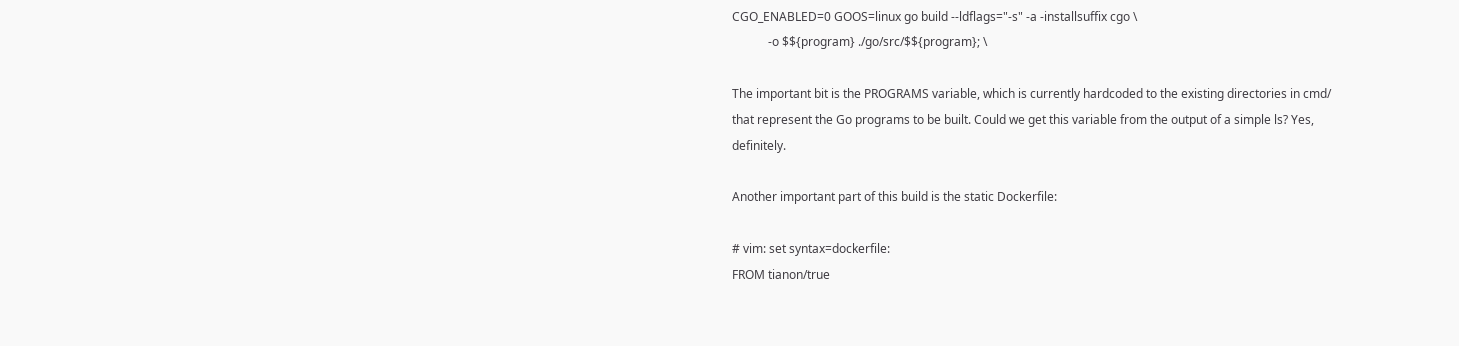CGO_ENABLED=0 GOOS=linux go build --ldflags="-s" -a -installsuffix cgo \
            -o $${program} ./go/src/$${program}; \

The important bit is the PROGRAMS variable, which is currently hardcoded to the existing directories in cmd/ that represent the Go programs to be built. Could we get this variable from the output of a simple ls? Yes, definitely.

Another important part of this build is the static Dockerfile:

# vim: set syntax=dockerfile:
FROM tianon/true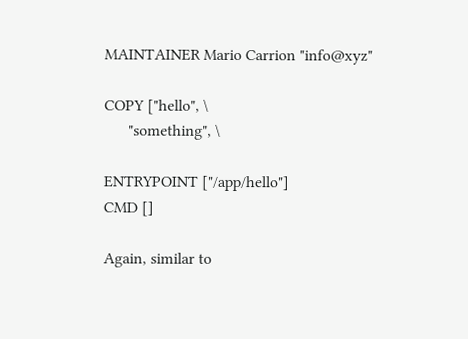MAINTAINER Mario Carrion "info@xyz"

COPY ["hello", \
      "something", \

ENTRYPOINT ["/app/hello"]
CMD []

Again, similar to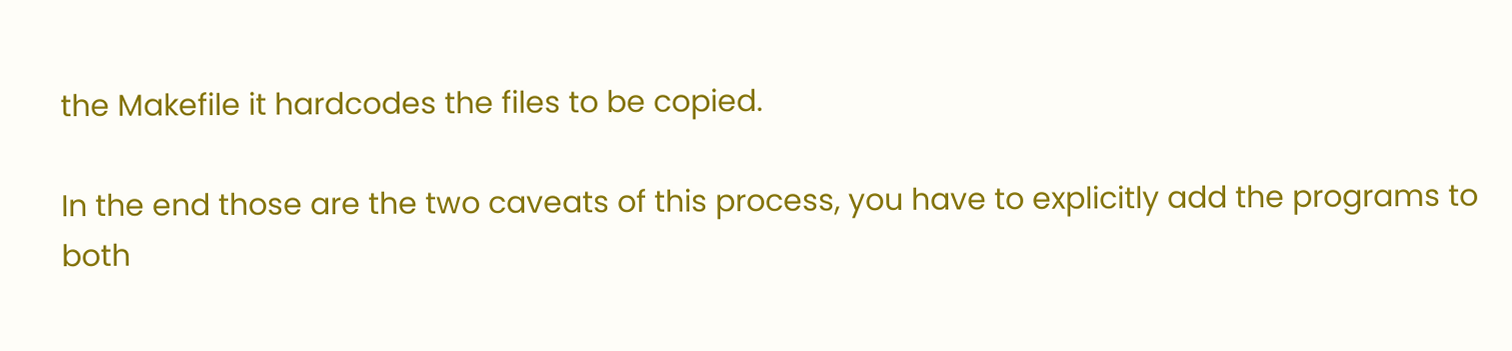the Makefile it hardcodes the files to be copied.

In the end those are the two caveats of this process, you have to explicitly add the programs to both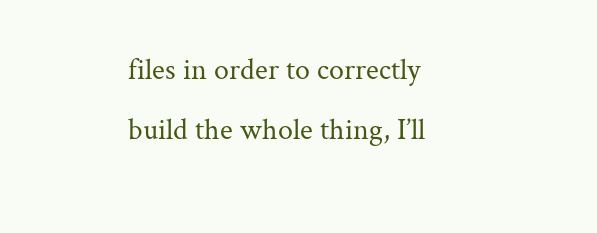files in order to correctly build the whole thing, I’ll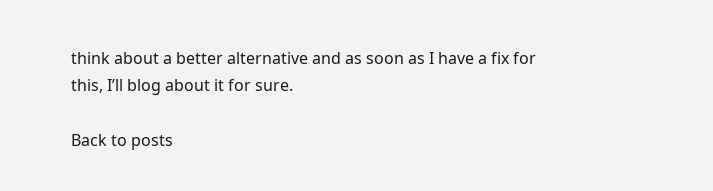think about a better alternative and as soon as I have a fix for this, I’ll blog about it for sure.

Back to posts